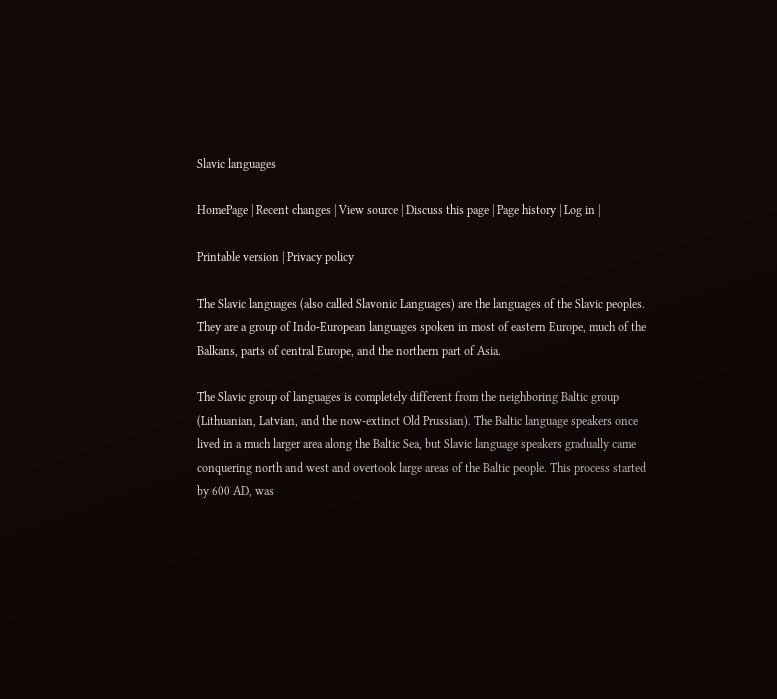Slavic languages

HomePage | Recent changes | View source | Discuss this page | Page history | Log in |

Printable version | Privacy policy

The Slavic languages (also called Slavonic Languages) are the languages of the Slavic peoples. They are a group of Indo-European languages spoken in most of eastern Europe, much of the Balkans, parts of central Europe, and the northern part of Asia.

The Slavic group of languages is completely different from the neighboring Baltic group (Lithuanian, Latvian, and the now-extinct Old Prussian). The Baltic language speakers once lived in a much larger area along the Baltic Sea, but Slavic language speakers gradually came conquering north and west and overtook large areas of the Baltic people. This process started by 600 AD, was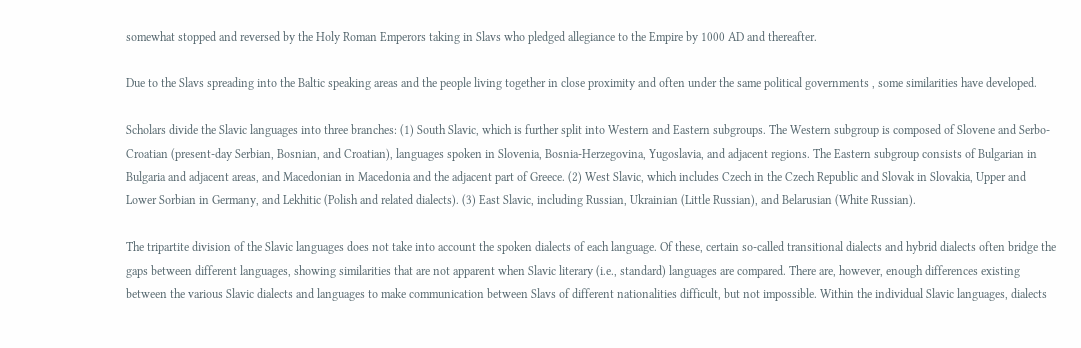somewhat stopped and reversed by the Holy Roman Emperors taking in Slavs who pledged allegiance to the Empire by 1000 AD and thereafter.

Due to the Slavs spreading into the Baltic speaking areas and the people living together in close proximity and often under the same political governments , some similarities have developed.

Scholars divide the Slavic languages into three branches: (1) South Slavic, which is further split into Western and Eastern subgroups. The Western subgroup is composed of Slovene and Serbo-Croatian (present-day Serbian, Bosnian, and Croatian), languages spoken in Slovenia, Bosnia-Herzegovina, Yugoslavia, and adjacent regions. The Eastern subgroup consists of Bulgarian in Bulgaria and adjacent areas, and Macedonian in Macedonia and the adjacent part of Greece. (2) West Slavic, which includes Czech in the Czech Republic and Slovak in Slovakia, Upper and Lower Sorbian in Germany, and Lekhitic (Polish and related dialects). (3) East Slavic, including Russian, Ukrainian (Little Russian), and Belarusian (White Russian).

The tripartite division of the Slavic languages does not take into account the spoken dialects of each language. Of these, certain so-called transitional dialects and hybrid dialects often bridge the gaps between different languages, showing similarities that are not apparent when Slavic literary (i.e., standard) languages are compared. There are, however, enough differences existing between the various Slavic dialects and languages to make communication between Slavs of different nationalities difficult, but not impossible. Within the individual Slavic languages, dialects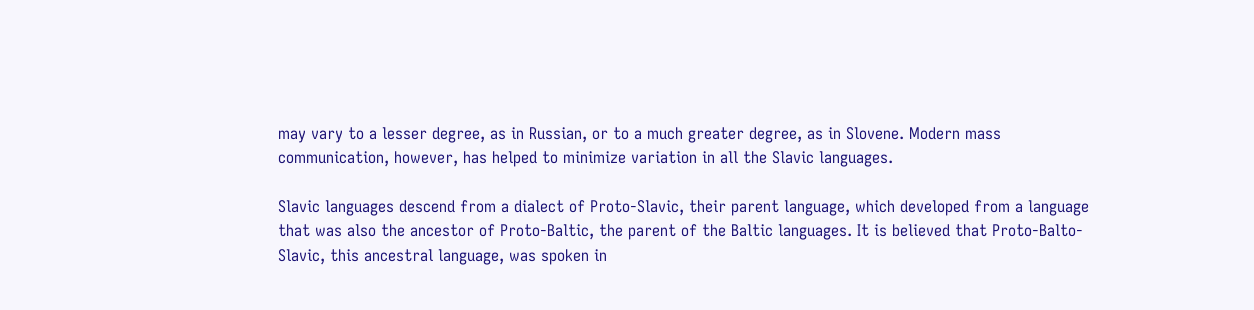may vary to a lesser degree, as in Russian, or to a much greater degree, as in Slovene. Modern mass communication, however, has helped to minimize variation in all the Slavic languages.

Slavic languages descend from a dialect of Proto-Slavic, their parent language, which developed from a language that was also the ancestor of Proto-Baltic, the parent of the Baltic languages. It is believed that Proto-Balto-Slavic, this ancestral language, was spoken in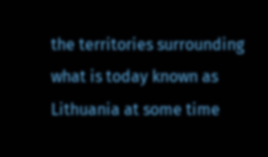the territories surrounding what is today known as Lithuania at some time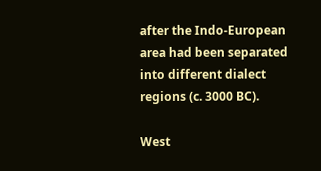after the Indo-European area had been separated into different dialect regions (c. 3000 BC).

West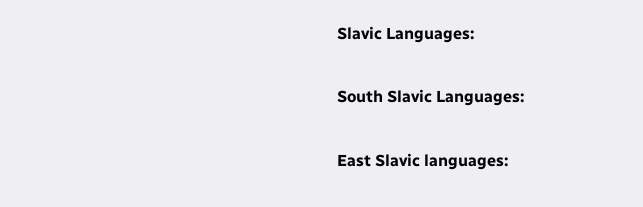Slavic Languages:

South Slavic Languages:

East Slavic languages: